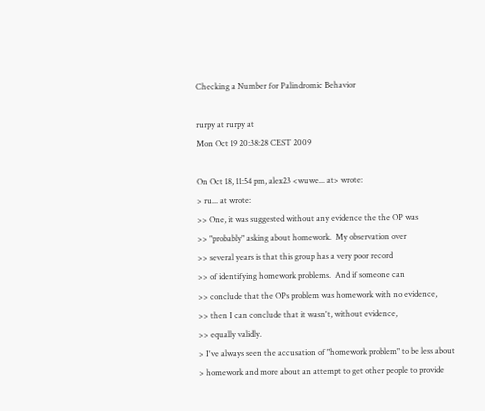Checking a Number for Palindromic Behavior

rurpy at rurpy at
Mon Oct 19 20:38:28 CEST 2009

On Oct 18, 11:54 pm, alex23 <wuwe... at> wrote:
> ru... at wrote:
>> One, it was suggested without any evidence the the OP was
>> "probably" asking about homework.  My observation over
>> several years is that this group has a very poor record
>> of identifying homework problems.  And if someone can
>> conclude that the OPs problem was homework with no evidence,
>> then I can conclude that it wasn't, without evidence,
>> equally validly.
> I've always seen the accusation of "homework problem" to be less about
> homework and more about an attempt to get other people to provide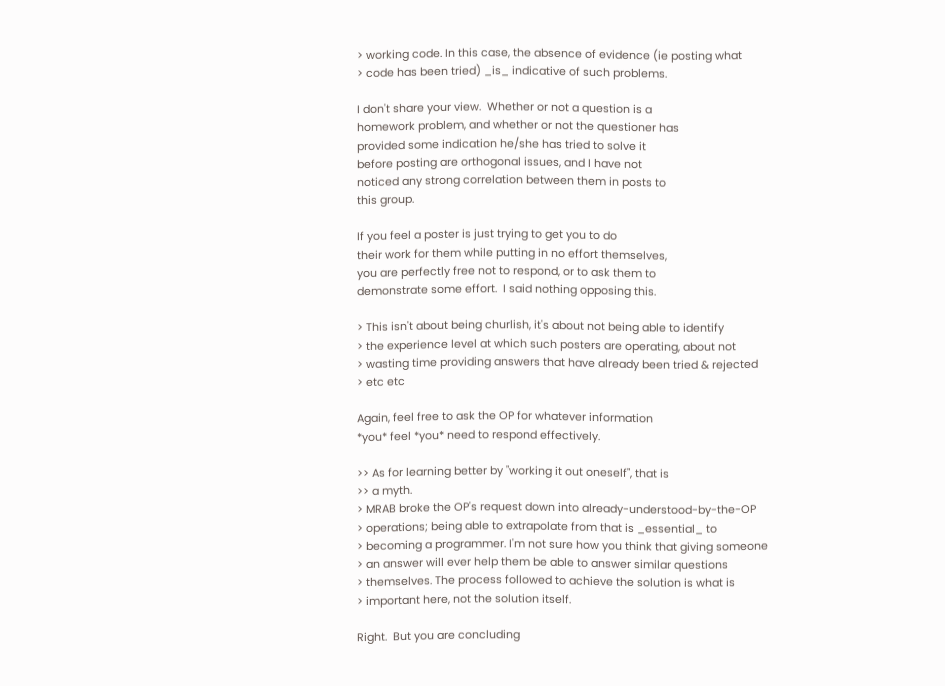> working code. In this case, the absence of evidence (ie posting what
> code has been tried) _is_ indicative of such problems.

I don't share your view.  Whether or not a question is a
homework problem, and whether or not the questioner has
provided some indication he/she has tried to solve it
before posting are orthogonal issues, and I have not
noticed any strong correlation between them in posts to
this group.

If you feel a poster is just trying to get you to do
their work for them while putting in no effort themselves,
you are perfectly free not to respond, or to ask them to
demonstrate some effort.  I said nothing opposing this.

> This isn't about being churlish, it's about not being able to identify
> the experience level at which such posters are operating, about not
> wasting time providing answers that have already been tried & rejected
> etc etc

Again, feel free to ask the OP for whatever information
*you* feel *you* need to respond effectively.

>> As for learning better by "working it out oneself", that is
>> a myth.
> MRAB broke the OP's request down into already-understood-by-the-OP
> operations; being able to extrapolate from that is _essential_ to
> becoming a programmer. I'm not sure how you think that giving someone
> an answer will ever help them be able to answer similar questions
> themselves. The process followed to achieve the solution is what is
> important here, not the solution itself.

Right.  But you are concluding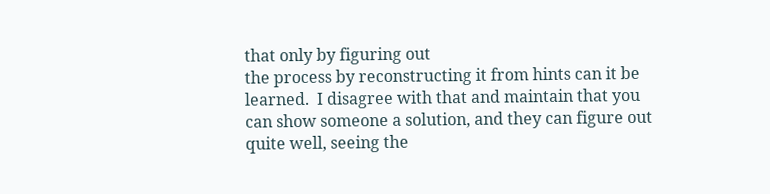that only by figuring out
the process by reconstructing it from hints can it be
learned.  I disagree with that and maintain that you
can show someone a solution, and they can figure out
quite well, seeing the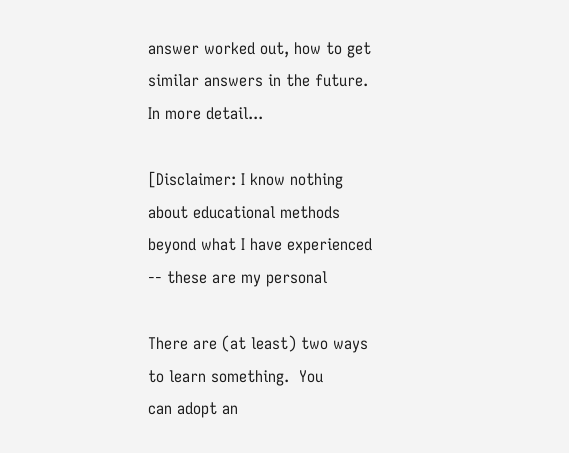answer worked out, how to get
similar answers in the future.  In more detail...

[Disclaimer: I know nothing about educational methods
beyond what I have experienced -- these are my personal

There are (at least) two ways to learn something.  You
can adopt an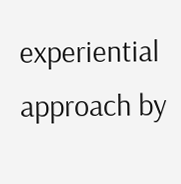experiential approach by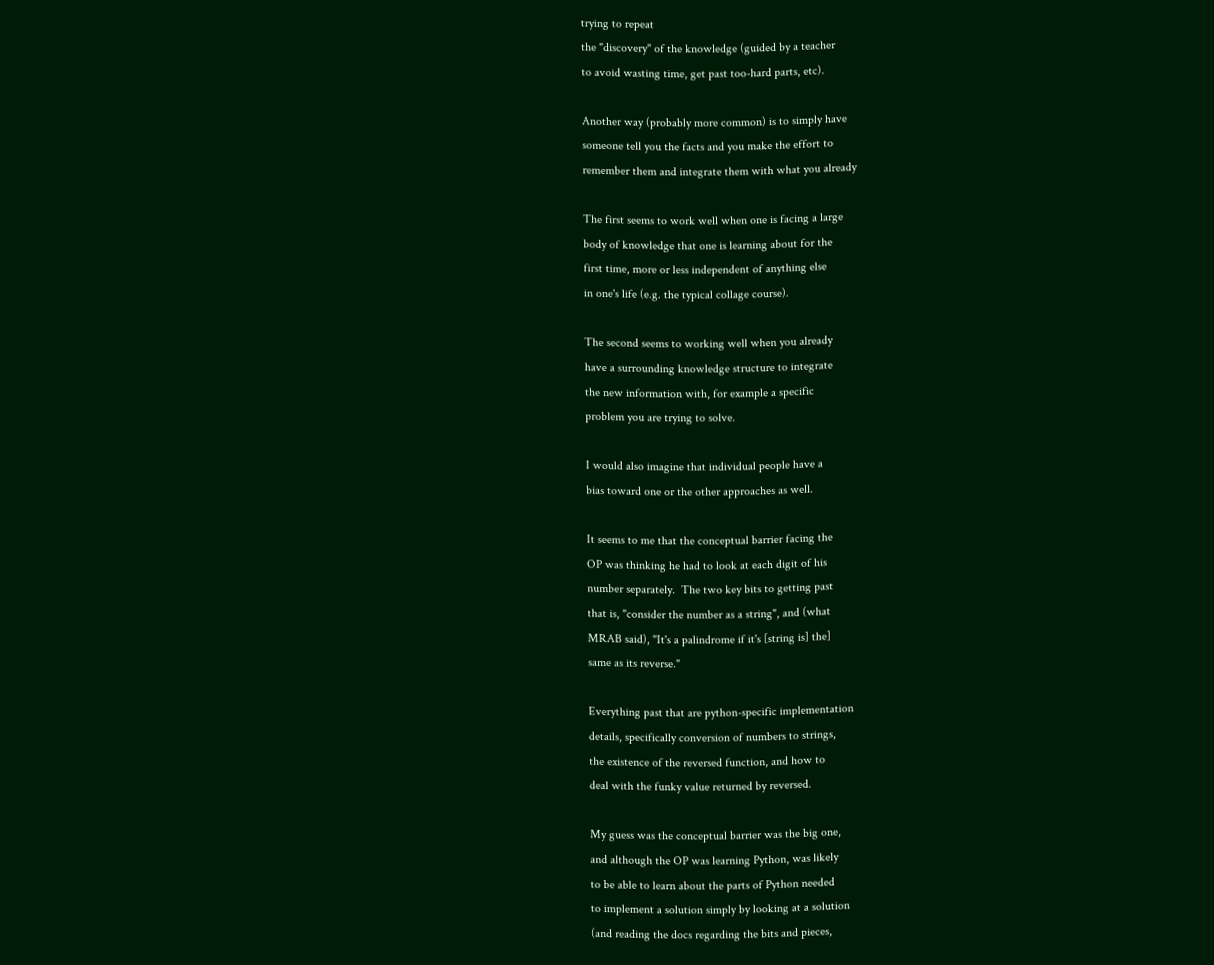trying to repeat
the "discovery" of the knowledge (guided by a teacher
to avoid wasting time, get past too-hard parts, etc).

Another way (probably more common) is to simply have
someone tell you the facts and you make the effort to
remember them and integrate them with what you already

The first seems to work well when one is facing a large
body of knowledge that one is learning about for the
first time, more or less independent of anything else
in one's life (e.g. the typical collage course).

The second seems to working well when you already
have a surrounding knowledge structure to integrate
the new information with, for example a specific
problem you are trying to solve.

I would also imagine that individual people have a
bias toward one or the other approaches as well.

It seems to me that the conceptual barrier facing the
OP was thinking he had to look at each digit of his
number separately.  The two key bits to getting past
that is, "consider the number as a string", and (what
MRAB said), "It's a palindrome if it's [string is] the]
same as its reverse."

Everything past that are python-specific implementation
details, specifically conversion of numbers to strings,
the existence of the reversed function, and how to
deal with the funky value returned by reversed.

My guess was the conceptual barrier was the big one,
and although the OP was learning Python, was likely
to be able to learn about the parts of Python needed
to implement a solution simply by looking at a solution
(and reading the docs regarding the bits and pieces,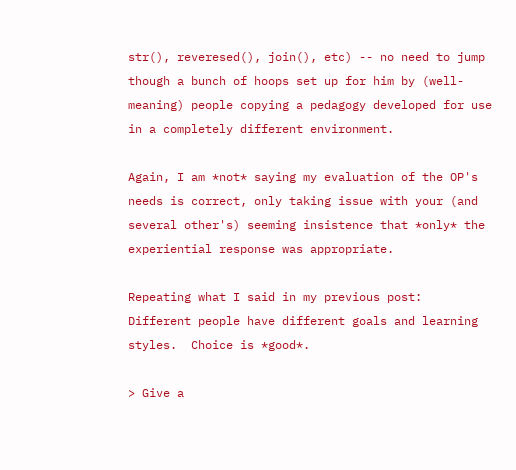str(), reveresed(), join(), etc) -- no need to jump
though a bunch of hoops set up for him by (well-
meaning) people copying a pedagogy developed for use
in a completely different environment.

Again, I am *not* saying my evaluation of the OP's
needs is correct, only taking issue with your (and
several other's) seeming insistence that *only* the
experiential response was appropriate.

Repeating what I said in my previous post:
Different people have different goals and learning
styles.  Choice is *good*.

> Give a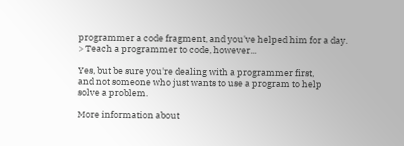programmer a code fragment, and you've helped him for a day.
> Teach a programmer to code, however...

Yes, but be sure you're dealing with a programmer first,
and not someone who just wants to use a program to help
solve a problem.

More information about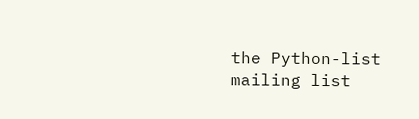the Python-list mailing list